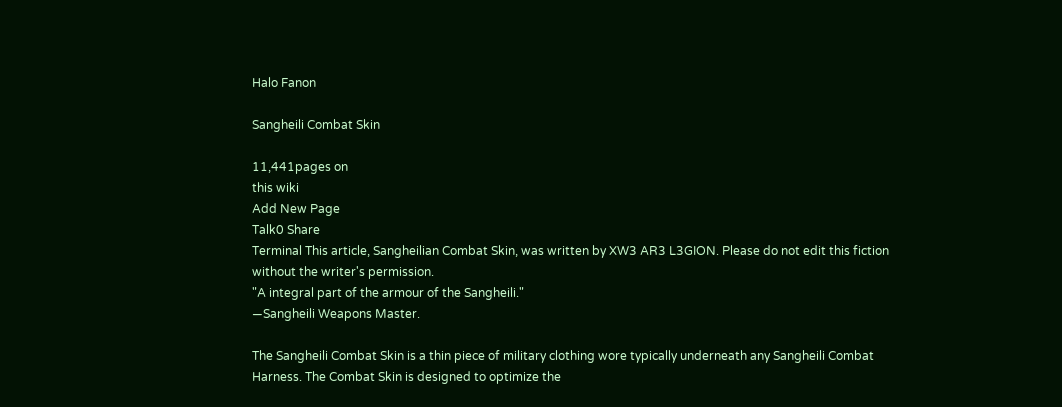Halo Fanon

Sangheili Combat Skin

11,441pages on
this wiki
Add New Page
Talk0 Share
Terminal This article, Sangheilian Combat Skin, was written by XW3 AR3 L3GION. Please do not edit this fiction without the writer's permission.
"A integral part of the armour of the Sangheili."
―Sangheili Weapons Master.

The Sangheili Combat Skin is a thin piece of military clothing wore typically underneath any Sangheili Combat Harness. The Combat Skin is designed to optimize the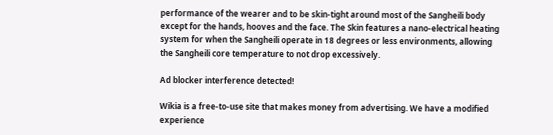performance of the wearer and to be skin-tight around most of the Sangheili body except for the hands, hooves and the face. The Skin features a nano-electrical heating system for when the Sangheili operate in 18 degrees or less environments, allowing the Sangheili core temperature to not drop excessively.

Ad blocker interference detected!

Wikia is a free-to-use site that makes money from advertising. We have a modified experience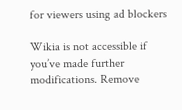for viewers using ad blockers

Wikia is not accessible if you’ve made further modifications. Remove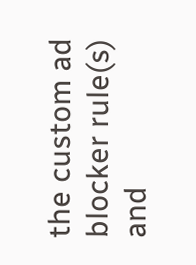the custom ad blocker rule(s) and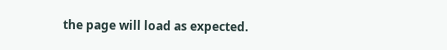the page will load as expected.